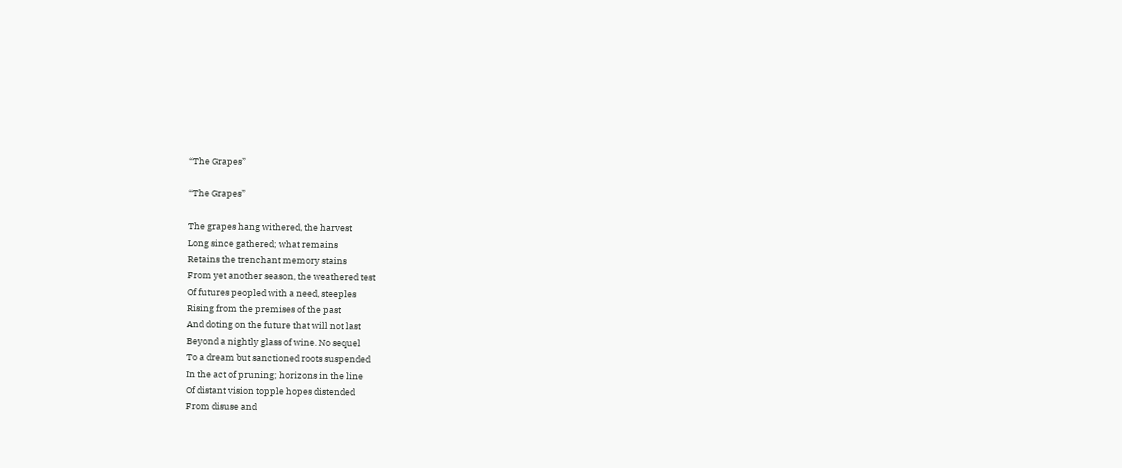“The Grapes”

“The Grapes”

The grapes hang withered, the harvest
Long since gathered; what remains
Retains the trenchant memory stains
From yet another season, the weathered test
Of futures peopled with a need, steeples
Rising from the premises of the past
And doting on the future that will not last
Beyond a nightly glass of wine. No sequel
To a dream but sanctioned roots suspended
In the act of pruning; horizons in the line
Of distant vision topple hopes distended
From disuse and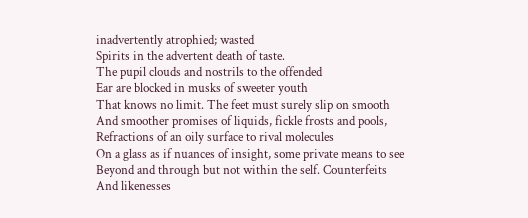inadvertently atrophied; wasted
Spirits in the advertent death of taste.
The pupil clouds and nostrils to the offended
Ear are blocked in musks of sweeter youth
That knows no limit. The feet must surely slip on smooth
And smoother promises of liquids, fickle frosts and pools,
Refractions of an oily surface to rival molecules
On a glass as if nuances of insight, some private means to see
Beyond and through but not within the self. Counterfeits
And likenesses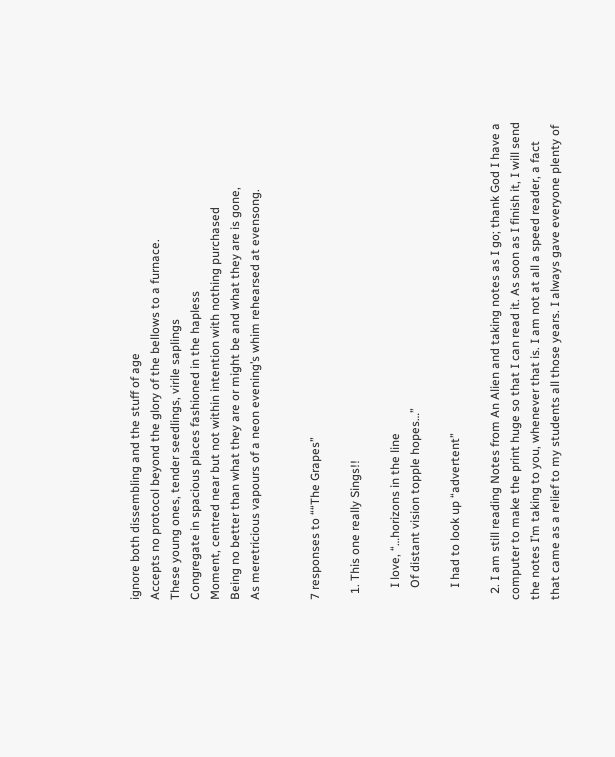ignore both dissembling and the stuff of age
Accepts no protocol beyond the glory of the bellows to a furnace.
These young ones, tender seedlings, virile saplings
Congregate in spacious places fashioned in the hapless
Moment, centred near but not within intention with nothing purchased
Being no better than what they are or might be and what they are is gone,
As meretricious vapours of a neon evening’s whim rehearsed at evensong.


7 responses to ““The Grapes”

  1. This one really Sings!!

    I love, “…horizons in the line
    Of distant vision topple hopes…”

    I had to look up “advertent”

  2. I am still reading Notes from An Alien and taking notes as I go; thank God I have a computer to make the print huge so that I can read it. As soon as I finish it, I will send the notes I’m taking to you, whenever that is. I am not at all a speed reader, a fact that came as a relief to my students all those years. I always gave everyone plenty of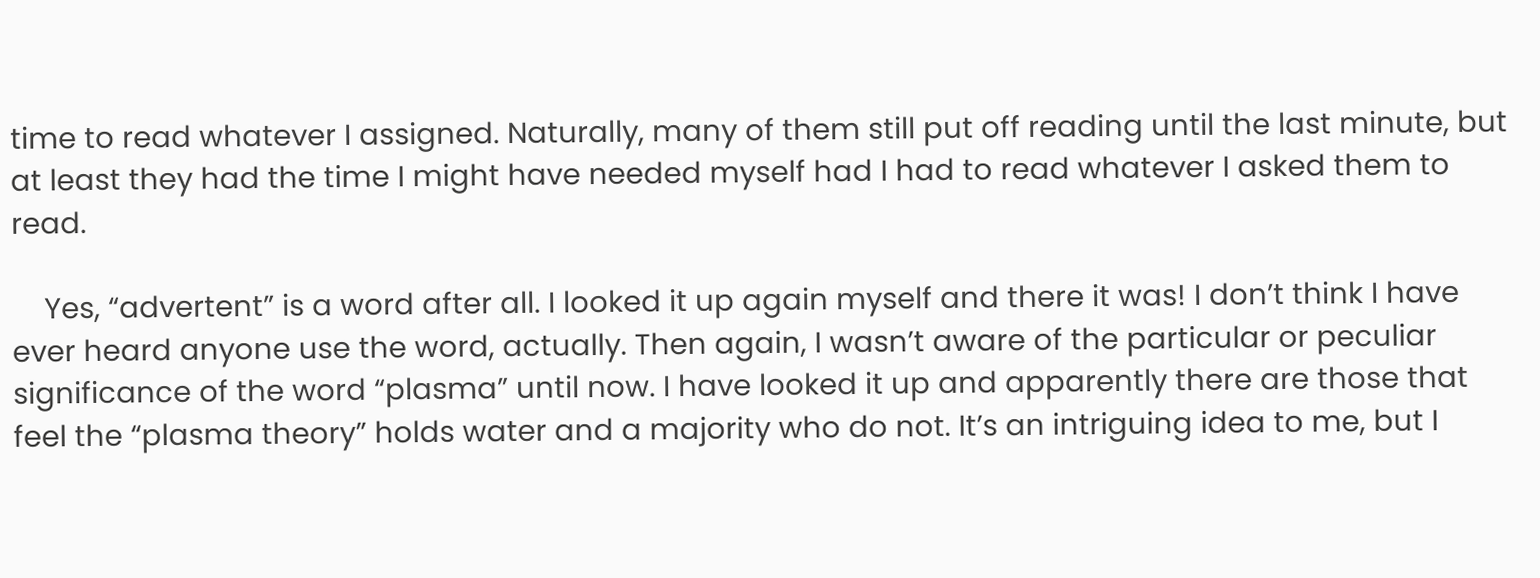time to read whatever I assigned. Naturally, many of them still put off reading until the last minute, but at least they had the time I might have needed myself had I had to read whatever I asked them to read.

    Yes, “advertent” is a word after all. I looked it up again myself and there it was! I don’t think I have ever heard anyone use the word, actually. Then again, I wasn’t aware of the particular or peculiar significance of the word “plasma” until now. I have looked it up and apparently there are those that feel the “plasma theory” holds water and a majority who do not. It’s an intriguing idea to me, but I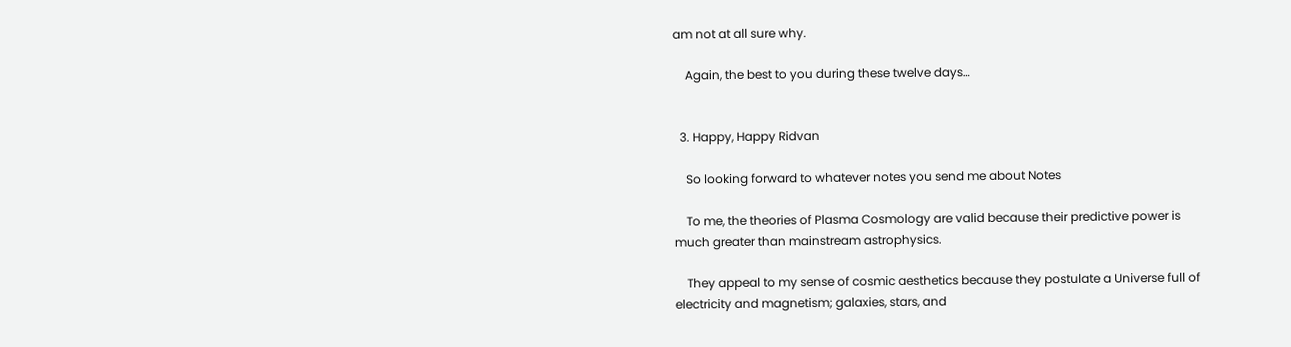am not at all sure why.

    Again, the best to you during these twelve days…


  3. Happy, Happy Ridvan

    So looking forward to whatever notes you send me about Notes

    To me, the theories of Plasma Cosmology are valid because their predictive power is much greater than mainstream astrophysics.

    They appeal to my sense of cosmic aesthetics because they postulate a Universe full of electricity and magnetism; galaxies, stars, and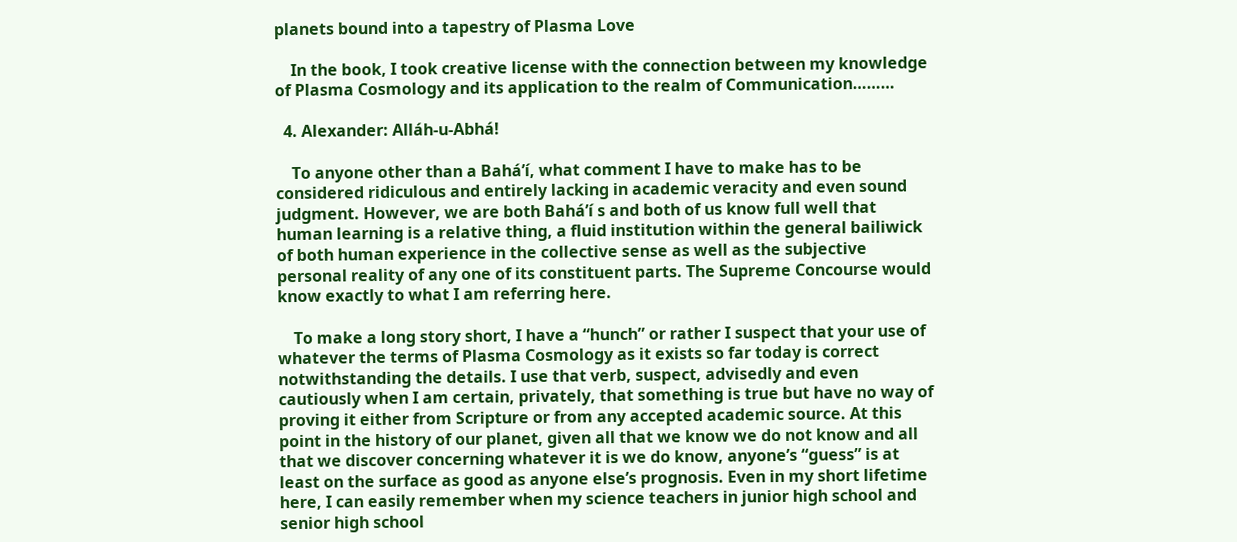planets bound into a tapestry of Plasma Love

    In the book, I took creative license with the connection between my knowledge of Plasma Cosmology and its application to the realm of Communication………

  4. Alexander: Alláh-u-Abhá!

    To anyone other than a Bahá’í, what comment I have to make has to be considered ridiculous and entirely lacking in academic veracity and even sound judgment. However, we are both Bahá’í s and both of us know full well that human learning is a relative thing, a fluid institution within the general bailiwick of both human experience in the collective sense as well as the subjective personal reality of any one of its constituent parts. The Supreme Concourse would know exactly to what I am referring here.

    To make a long story short, I have a “hunch” or rather I suspect that your use of whatever the terms of Plasma Cosmology as it exists so far today is correct notwithstanding the details. I use that verb, suspect, advisedly and even cautiously when I am certain, privately, that something is true but have no way of proving it either from Scripture or from any accepted academic source. At this point in the history of our planet, given all that we know we do not know and all that we discover concerning whatever it is we do know, anyone’s “guess” is at least on the surface as good as anyone else’s prognosis. Even in my short lifetime here, I can easily remember when my science teachers in junior high school and senior high school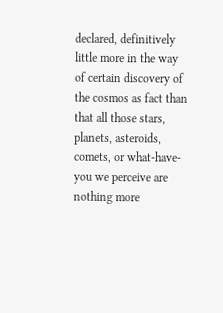declared, definitively little more in the way of certain discovery of the cosmos as fact than that all those stars, planets, asteroids, comets, or what-have-you we perceive are nothing more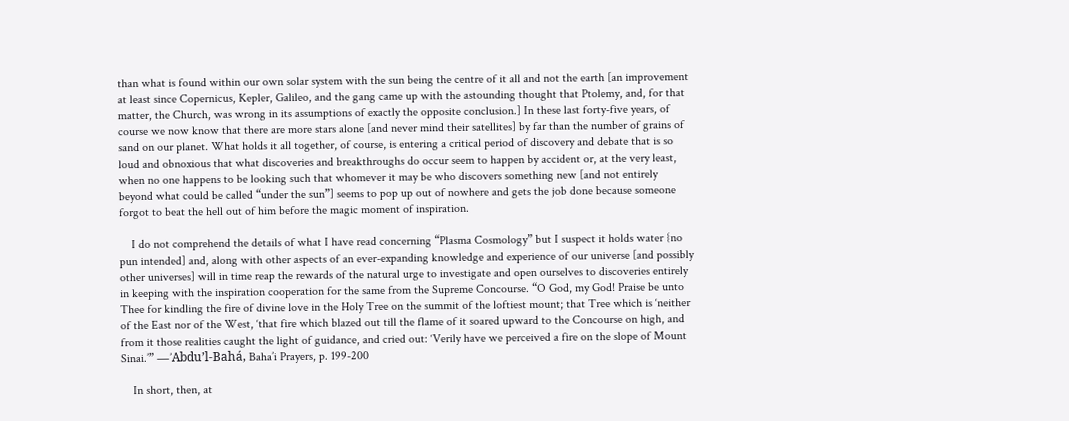than what is found within our own solar system with the sun being the centre of it all and not the earth [an improvement at least since Copernicus, Kepler, Galileo, and the gang came up with the astounding thought that Ptolemy, and, for that matter, the Church, was wrong in its assumptions of exactly the opposite conclusion.] In these last forty-five years, of course we now know that there are more stars alone [and never mind their satellites] by far than the number of grains of sand on our planet. What holds it all together, of course, is entering a critical period of discovery and debate that is so loud and obnoxious that what discoveries and breakthroughs do occur seem to happen by accident or, at the very least, when no one happens to be looking such that whomever it may be who discovers something new [and not entirely beyond what could be called “under the sun”] seems to pop up out of nowhere and gets the job done because someone forgot to beat the hell out of him before the magic moment of inspiration.

    I do not comprehend the details of what I have read concerning “Plasma Cosmology” but I suspect it holds water {no pun intended] and, along with other aspects of an ever-expanding knowledge and experience of our universe [and possibly other universes] will in time reap the rewards of the natural urge to investigate and open ourselves to discoveries entirely in keeping with the inspiration cooperation for the same from the Supreme Concourse. “O God, my God! Praise be unto Thee for kindling the fire of divine love in the Holy Tree on the summit of the loftiest mount; that Tree which is ‘neither of the East nor of the West, ‘that fire which blazed out till the flame of it soared upward to the Concourse on high, and from it those realities caught the light of guidance, and cried out: ‘Verily have we perceived a fire on the slope of Mount Sinai.’” ―’Abdu’l-Bahá, Baha’i Prayers, p. 199-200

    In short, then, at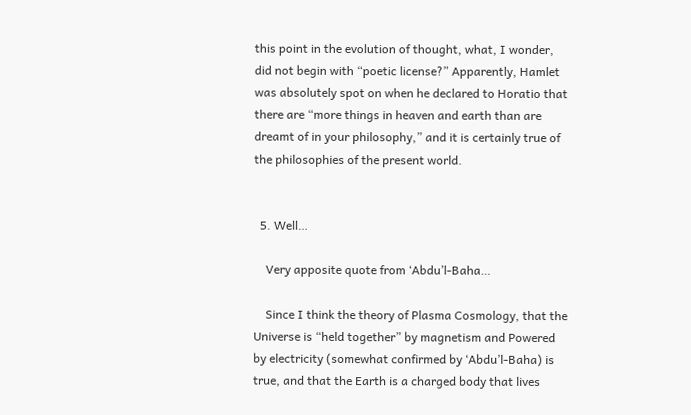this point in the evolution of thought, what, I wonder, did not begin with “poetic license?” Apparently, Hamlet was absolutely spot on when he declared to Horatio that there are “more things in heaven and earth than are dreamt of in your philosophy,” and it is certainly true of the philosophies of the present world.


  5. Well…

    Very apposite quote from ‘Abdu’l-Baha…

    Since I think the theory of Plasma Cosmology, that the Universe is “held together” by magnetism and Powered by electricity (somewhat confirmed by ‘Abdu’l-Baha) is true, and that the Earth is a charged body that lives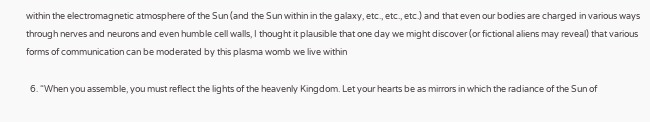within the electromagnetic atmosphere of the Sun (and the Sun within in the galaxy, etc., etc., etc.) and that even our bodies are charged in various ways through nerves and neurons and even humble cell walls, I thought it plausible that one day we might discover (or fictional aliens may reveal) that various forms of communication can be moderated by this plasma womb we live within

  6. “When you assemble, you must reflect the lights of the heavenly Kingdom. Let your hearts be as mirrors in which the radiance of the Sun of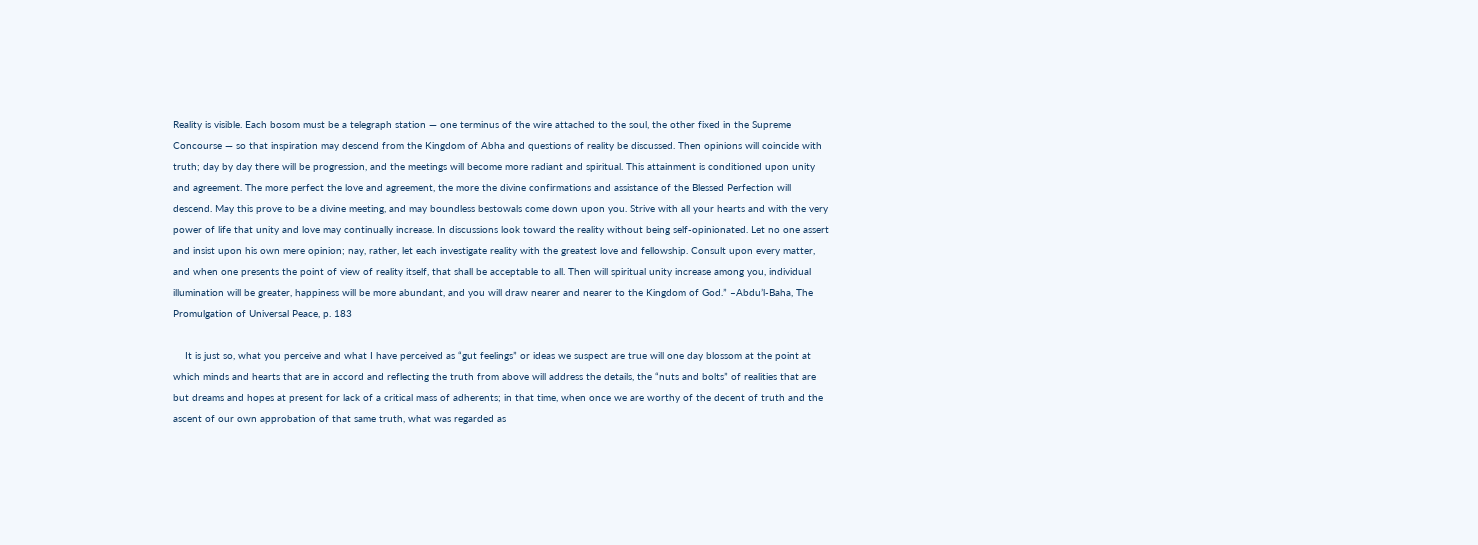Reality is visible. Each bosom must be a telegraph station — one terminus of the wire attached to the soul, the other fixed in the Supreme Concourse — so that inspiration may descend from the Kingdom of Abha and questions of reality be discussed. Then opinions will coincide with truth; day by day there will be progression, and the meetings will become more radiant and spiritual. This attainment is conditioned upon unity and agreement. The more perfect the love and agreement, the more the divine confirmations and assistance of the Blessed Perfection will descend. May this prove to be a divine meeting, and may boundless bestowals come down upon you. Strive with all your hearts and with the very power of life that unity and love may continually increase. In discussions look toward the reality without being self-opinionated. Let no one assert and insist upon his own mere opinion; nay, rather, let each investigate reality with the greatest love and fellowship. Consult upon every matter, and when one presents the point of view of reality itself, that shall be acceptable to all. Then will spiritual unity increase among you, individual illumination will be greater, happiness will be more abundant, and you will draw nearer and nearer to the Kingdom of God.” –Abdu’l-Baha, The Promulgation of Universal Peace, p. 183

    It is just so, what you perceive and what I have perceived as “gut feelings” or ideas we suspect are true will one day blossom at the point at which minds and hearts that are in accord and reflecting the truth from above will address the details, the “nuts and bolts” of realities that are but dreams and hopes at present for lack of a critical mass of adherents; in that time, when once we are worthy of the decent of truth and the ascent of our own approbation of that same truth, what was regarded as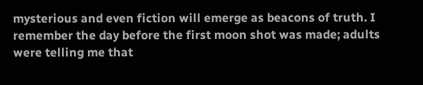mysterious and even fiction will emerge as beacons of truth. I remember the day before the first moon shot was made; adults were telling me that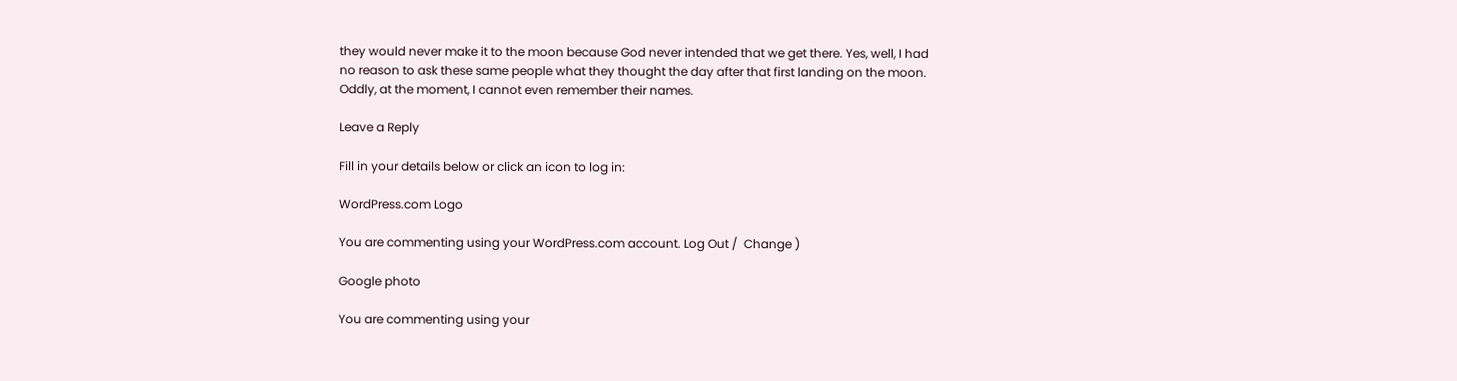they would never make it to the moon because God never intended that we get there. Yes, well, I had no reason to ask these same people what they thought the day after that first landing on the moon. Oddly, at the moment, I cannot even remember their names.

Leave a Reply

Fill in your details below or click an icon to log in:

WordPress.com Logo

You are commenting using your WordPress.com account. Log Out /  Change )

Google photo

You are commenting using your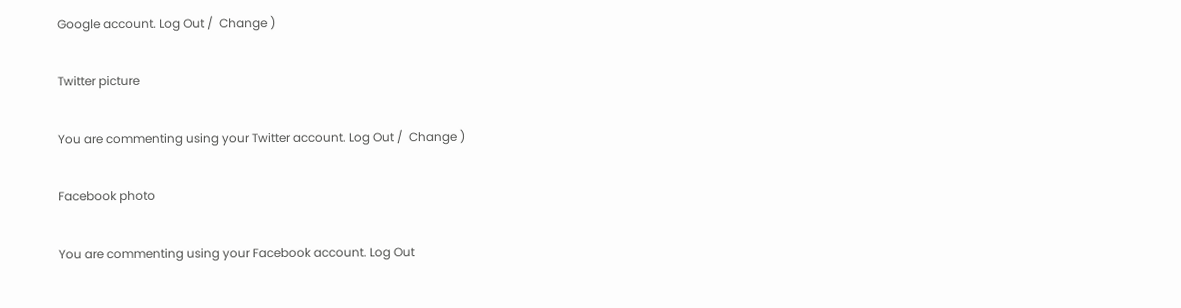Google account. Log Out /  Change )

Twitter picture

You are commenting using your Twitter account. Log Out /  Change )

Facebook photo

You are commenting using your Facebook account. Log Out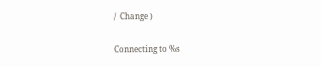/  Change )

Connecting to %s